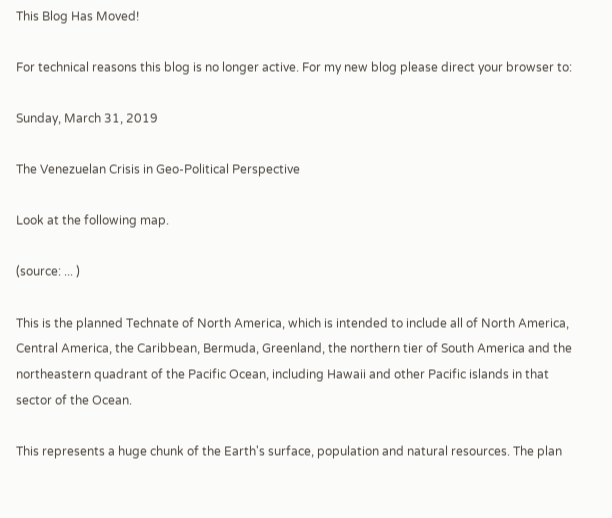This Blog Has Moved!

For technical reasons this blog is no longer active. For my new blog please direct your browser to:

Sunday, March 31, 2019

The Venezuelan Crisis in Geo-Political Perspective

Look at the following map.

(source: ... )

This is the planned Technate of North America, which is intended to include all of North America, Central America, the Caribbean, Bermuda, Greenland, the northern tier of South America and the northeastern quadrant of the Pacific Ocean, including Hawaii and other Pacific islands in that sector of the Ocean.

This represents a huge chunk of the Earth's surface, population and natural resources. The plan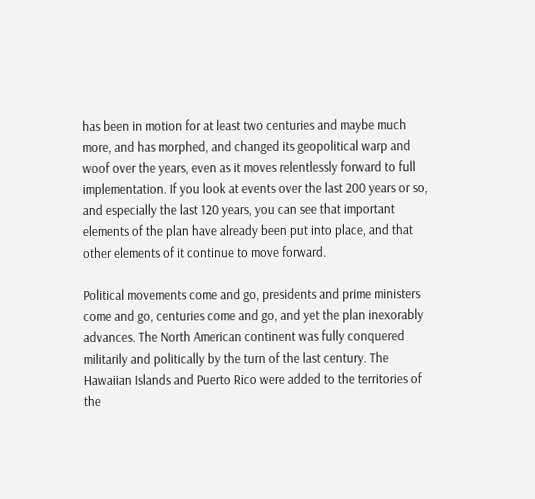has been in motion for at least two centuries and maybe much more, and has morphed, and changed its geopolitical warp and woof over the years, even as it moves relentlessly forward to full implementation. If you look at events over the last 200 years or so, and especially the last 120 years, you can see that important elements of the plan have already been put into place, and that other elements of it continue to move forward.

Political movements come and go, presidents and prime ministers come and go, centuries come and go, and yet the plan inexorably advances. The North American continent was fully conquered militarily and politically by the turn of the last century. The Hawaiian Islands and Puerto Rico were added to the territories of the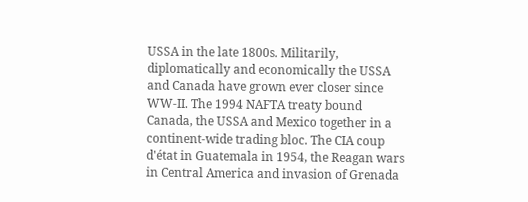USSA in the late 1800s. Militarily, diplomatically and economically the USSA and Canada have grown ever closer since WW-II. The 1994 NAFTA treaty bound Canada, the USSA and Mexico together in a continent-wide trading bloc. The CIA coup d'état in Guatemala in 1954, the Reagan wars in Central America and invasion of Grenada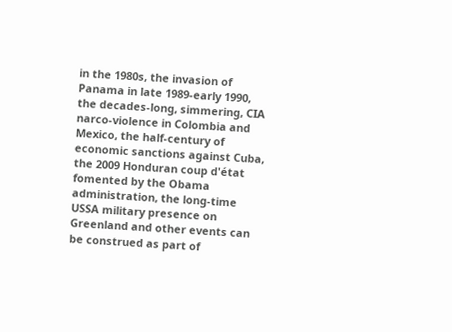in the 1980s, the invasion of Panama in late 1989-early 1990, the decades-long, simmering, CIA narco-violence in Colombia and Mexico, the half-century of economic sanctions against Cuba, the 2009 Honduran coup d'état fomented by the Obama administration, the long-time USSA military presence on Greenland and other events can be construed as part of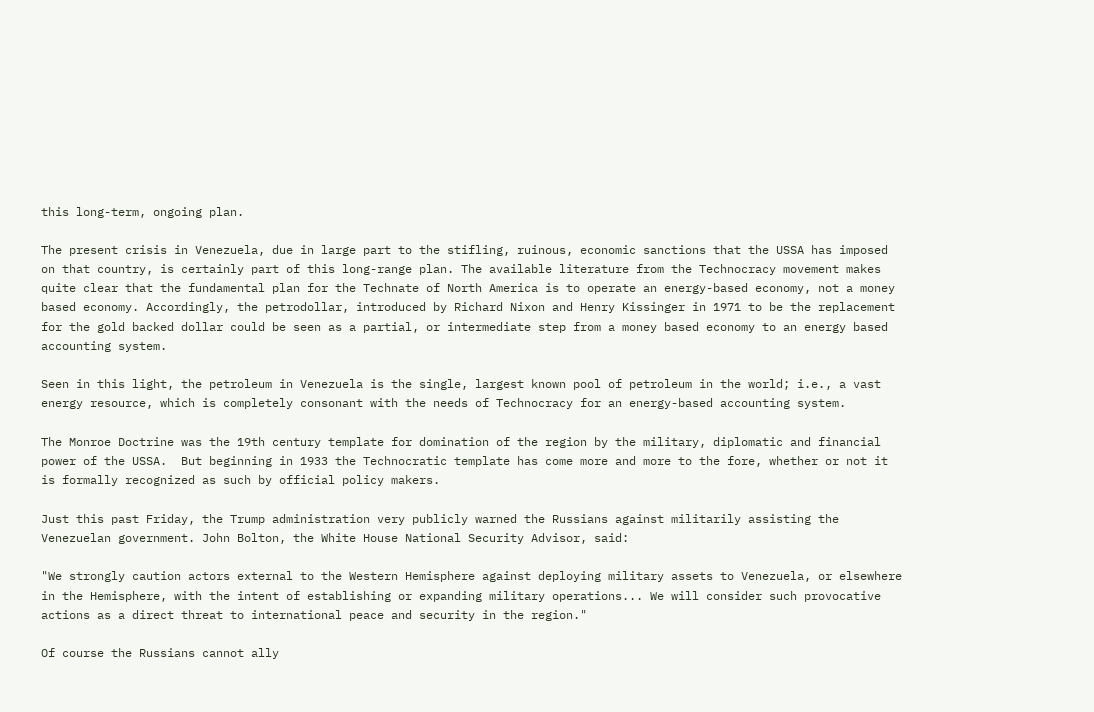this long-term, ongoing plan.

The present crisis in Venezuela, due in large part to the stifling, ruinous, economic sanctions that the USSA has imposed on that country, is certainly part of this long-range plan. The available literature from the Technocracy movement makes quite clear that the fundamental plan for the Technate of North America is to operate an energy-based economy, not a money based economy. Accordingly, the petrodollar, introduced by Richard Nixon and Henry Kissinger in 1971 to be the replacement for the gold backed dollar could be seen as a partial, or intermediate step from a money based economy to an energy based accounting system.

Seen in this light, the petroleum in Venezuela is the single, largest known pool of petroleum in the world; i.e., a vast energy resource, which is completely consonant with the needs of Technocracy for an energy-based accounting system.

The Monroe Doctrine was the 19th century template for domination of the region by the military, diplomatic and financial power of the USSA.  But beginning in 1933 the Technocratic template has come more and more to the fore, whether or not it is formally recognized as such by official policy makers.

Just this past Friday, the Trump administration very publicly warned the Russians against militarily assisting the Venezuelan government. John Bolton, the White House National Security Advisor, said:

"We strongly caution actors external to the Western Hemisphere against deploying military assets to Venezuela, or elsewhere in the Hemisphere, with the intent of establishing or expanding military operations... We will consider such provocative actions as a direct threat to international peace and security in the region."

Of course the Russians cannot ally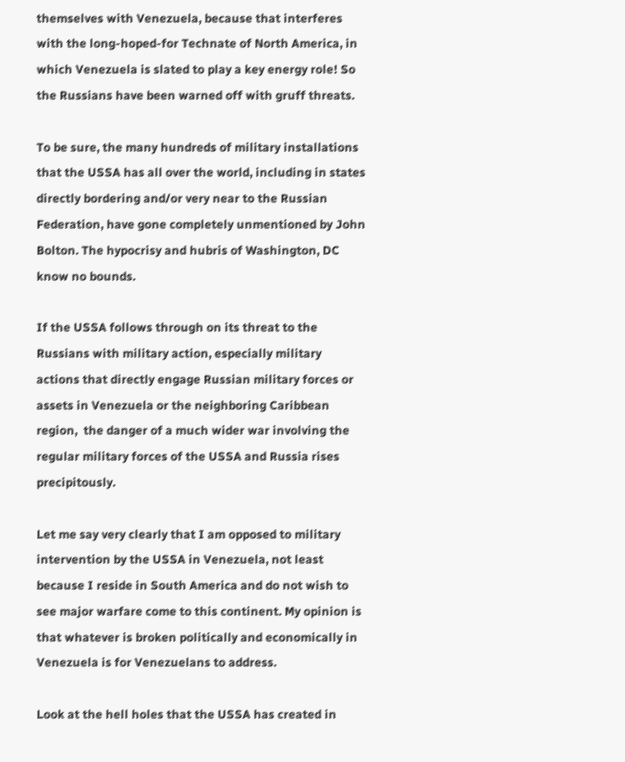themselves with Venezuela, because that interferes with the long-hoped-for Technate of North America, in which Venezuela is slated to play a key energy role! So the Russians have been warned off with gruff threats.

To be sure, the many hundreds of military installations that the USSA has all over the world, including in states directly bordering and/or very near to the Russian Federation, have gone completely unmentioned by John Bolton. The hypocrisy and hubris of Washington, DC know no bounds.

If the USSA follows through on its threat to the Russians with military action, especially military actions that directly engage Russian military forces or assets in Venezuela or the neighboring Caribbean region,  the danger of a much wider war involving the regular military forces of the USSA and Russia rises precipitously.

Let me say very clearly that I am opposed to military intervention by the USSA in Venezuela, not least because I reside in South America and do not wish to see major warfare come to this continent. My opinion is that whatever is broken politically and economically in Venezuela is for Venezuelans to address.

Look at the hell holes that the USSA has created in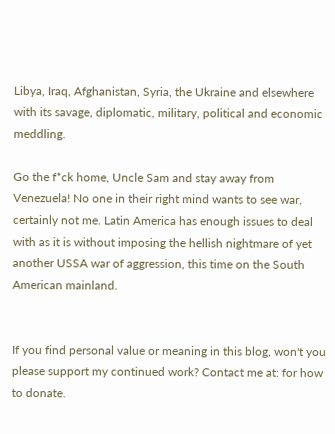Libya, Iraq, Afghanistan, Syria, the Ukraine and elsewhere with its savage, diplomatic, military, political and economic meddling.

Go the f*ck home, Uncle Sam and stay away from Venezuela! No one in their right mind wants to see war, certainly not me. Latin America has enough issues to deal with as it is without imposing the hellish nightmare of yet another USSA war of aggression, this time on the South American mainland.


If you find personal value or meaning in this blog, won't you please support my continued work? Contact me at: for how to donate.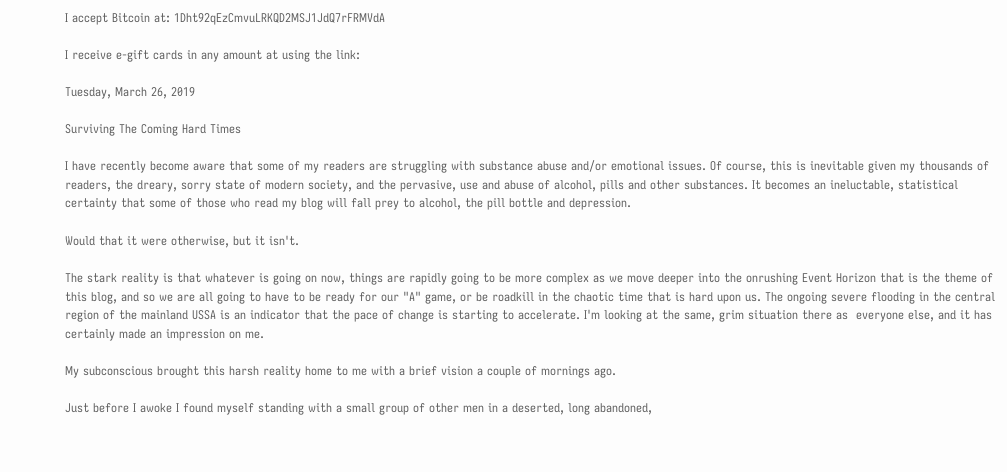I accept Bitcoin at: 1Dht92qEzCmvuLRKQD2MSJ1JdQ7rFRMVdA

I receive e-gift cards in any amount at using the link:

Tuesday, March 26, 2019

Surviving The Coming Hard Times

I have recently become aware that some of my readers are struggling with substance abuse and/or emotional issues. Of course, this is inevitable given my thousands of readers, the dreary, sorry state of modern society, and the pervasive, use and abuse of alcohol, pills and other substances. It becomes an ineluctable, statistical certainty that some of those who read my blog will fall prey to alcohol, the pill bottle and depression.

Would that it were otherwise, but it isn't.

The stark reality is that whatever is going on now, things are rapidly going to be more complex as we move deeper into the onrushing Event Horizon that is the theme of this blog, and so we are all going to have to be ready for our "A" game, or be roadkill in the chaotic time that is hard upon us. The ongoing severe flooding in the central region of the mainland USSA is an indicator that the pace of change is starting to accelerate. I'm looking at the same, grim situation there as  everyone else, and it has certainly made an impression on me.

My subconscious brought this harsh reality home to me with a brief vision a couple of mornings ago.

Just before I awoke I found myself standing with a small group of other men in a deserted, long abandoned,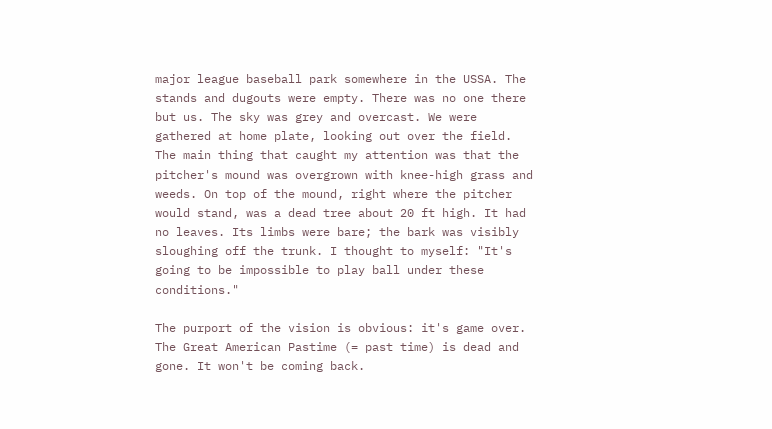major league baseball park somewhere in the USSA. The stands and dugouts were empty. There was no one there but us. The sky was grey and overcast. We were gathered at home plate, looking out over the field. The main thing that caught my attention was that the pitcher's mound was overgrown with knee-high grass and weeds. On top of the mound, right where the pitcher would stand, was a dead tree about 20 ft high. It had no leaves. Its limbs were bare; the bark was visibly sloughing off the trunk. I thought to myself: "It's going to be impossible to play ball under these conditions."

The purport of the vision is obvious: it's game over. The Great American Pastime (= past time) is dead and gone. It won't be coming back.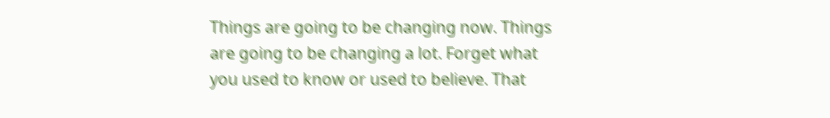Things are going to be changing now. Things are going to be changing a lot. Forget what you used to know or used to believe. That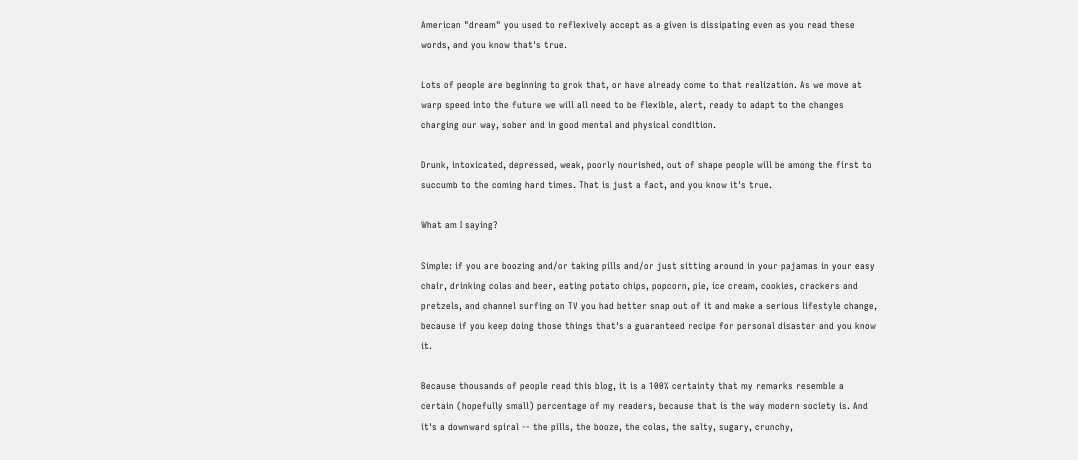American "dream" you used to reflexively accept as a given is dissipating even as you read these words, and you know that's true.

Lots of people are beginning to grok that, or have already come to that realization. As we move at warp speed into the future we will all need to be flexible, alert, ready to adapt to the changes charging our way, sober and in good mental and physical condition.

Drunk, intoxicated, depressed, weak, poorly nourished, out of shape people will be among the first to succumb to the coming hard times. That is just a fact, and you know it's true.

What am I saying?

Simple: if you are boozing and/or taking pills and/or just sitting around in your pajamas in your easy chair, drinking colas and beer, eating potato chips, popcorn, pie, ice cream, cookies, crackers and pretzels, and channel surfing on TV you had better snap out of it and make a serious lifestyle change, because if you keep doing those things that's a guaranteed recipe for personal disaster and you know it.

Because thousands of people read this blog, it is a 100% certainty that my remarks resemble a certain (hopefully small) percentage of my readers, because that is the way modern society is. And it's a downward spiral -- the pills, the booze, the colas, the salty, sugary, crunchy,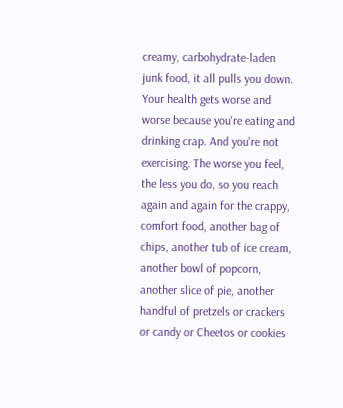creamy, carbohydrate-laden junk food, it all pulls you down. Your health gets worse and worse because you're eating and drinking crap. And you're not exercising. The worse you feel, the less you do, so you reach again and again for the crappy, comfort food, another bag of chips, another tub of ice cream, another bowl of popcorn, another slice of pie, another handful of pretzels or crackers or candy or Cheetos or cookies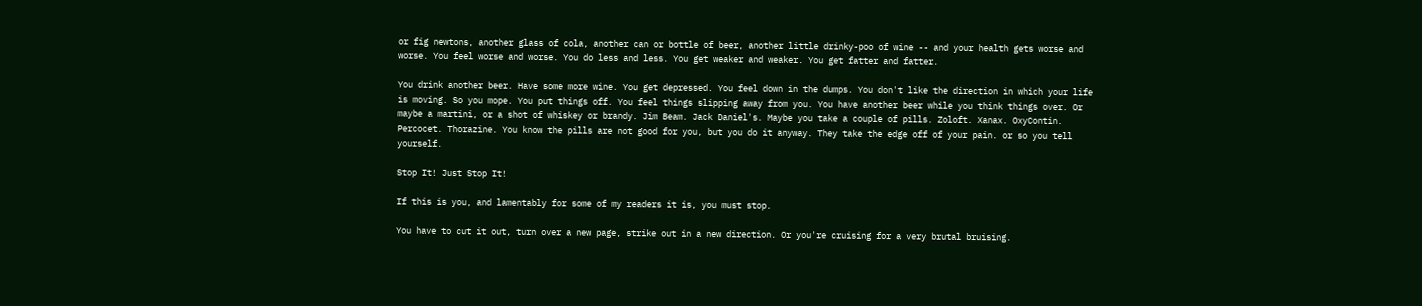or fig newtons, another glass of cola, another can or bottle of beer, another little drinky-poo of wine -- and your health gets worse and worse. You feel worse and worse. You do less and less. You get weaker and weaker. You get fatter and fatter.

You drink another beer. Have some more wine. You get depressed. You feel down in the dumps. You don't like the direction in which your life is moving. So you mope. You put things off. You feel things slipping away from you. You have another beer while you think things over. Or maybe a martini, or a shot of whiskey or brandy. Jim Beam. Jack Daniel's. Maybe you take a couple of pills. Zoloft. Xanax. OxyContin. Percocet. Thorazine. You know the pills are not good for you, but you do it anyway. They take the edge off of your pain. or so you tell yourself.

Stop It! Just Stop It!

If this is you, and lamentably for some of my readers it is, you must stop.

You have to cut it out, turn over a new page, strike out in a new direction. Or you're cruising for a very brutal bruising.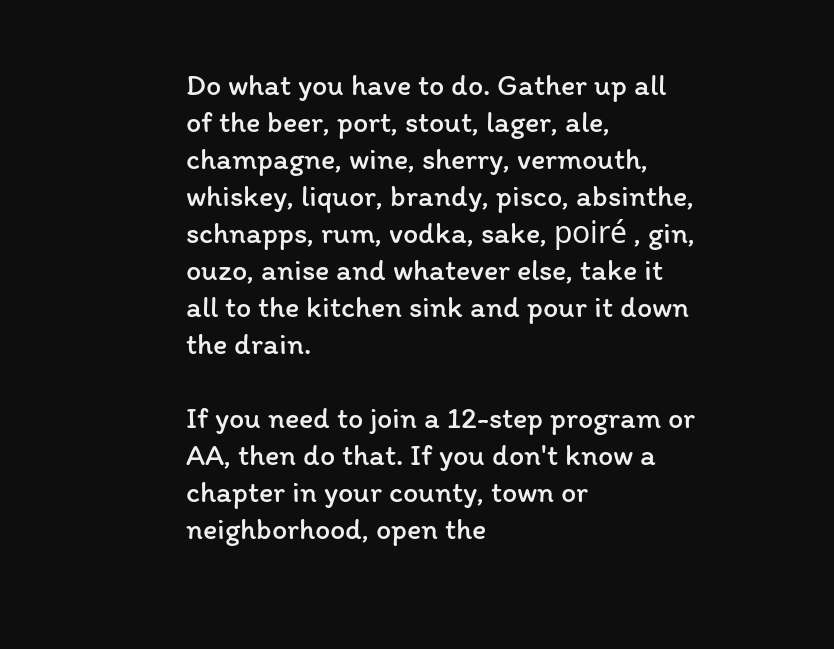Do what you have to do. Gather up all of the beer, port, stout, lager, ale, champagne, wine, sherry, vermouth, whiskey, liquor, brandy, pisco, absinthe, schnapps, rum, vodka, sake, poiré , gin, ouzo, anise and whatever else, take it all to the kitchen sink and pour it down the drain.

If you need to join a 12-step program or AA, then do that. If you don't know a chapter in your county, town or neighborhood, open the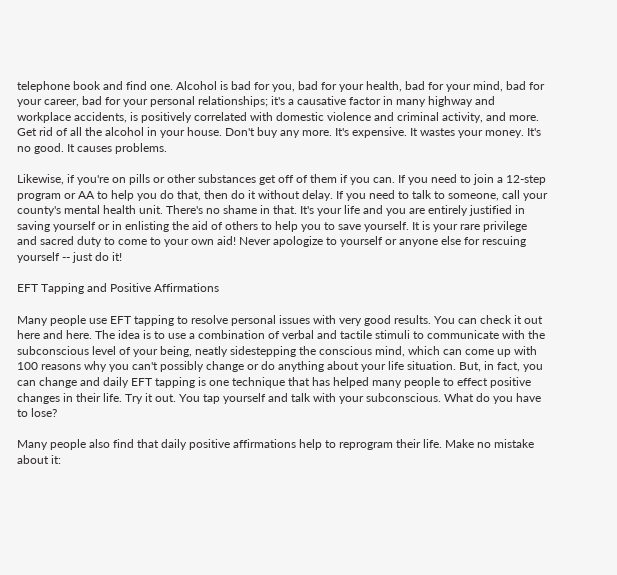telephone book and find one. Alcohol is bad for you, bad for your health, bad for your mind, bad for your career, bad for your personal relationships; it's a causative factor in many highway and workplace accidents, is positively correlated with domestic violence and criminal activity, and more. Get rid of all the alcohol in your house. Don't buy any more. It's expensive. It wastes your money. It's no good. It causes problems.

Likewise, if you're on pills or other substances get off of them if you can. If you need to join a 12-step program or AA to help you do that, then do it without delay. If you need to talk to someone, call your county's mental health unit. There's no shame in that. It's your life and you are entirely justified in saving yourself or in enlisting the aid of others to help you to save yourself. It is your rare privilege and sacred duty to come to your own aid! Never apologize to yourself or anyone else for rescuing yourself -- just do it!

EFT Tapping and Positive Affirmations

Many people use EFT tapping to resolve personal issues with very good results. You can check it out here and here. The idea is to use a combination of verbal and tactile stimuli to communicate with the subconscious level of your being, neatly sidestepping the conscious mind, which can come up with 100 reasons why you can't possibly change or do anything about your life situation. But, in fact, you can change and daily EFT tapping is one technique that has helped many people to effect positive changes in their life. Try it out. You tap yourself and talk with your subconscious. What do you have to lose?

Many people also find that daily positive affirmations help to reprogram their life. Make no mistake about it: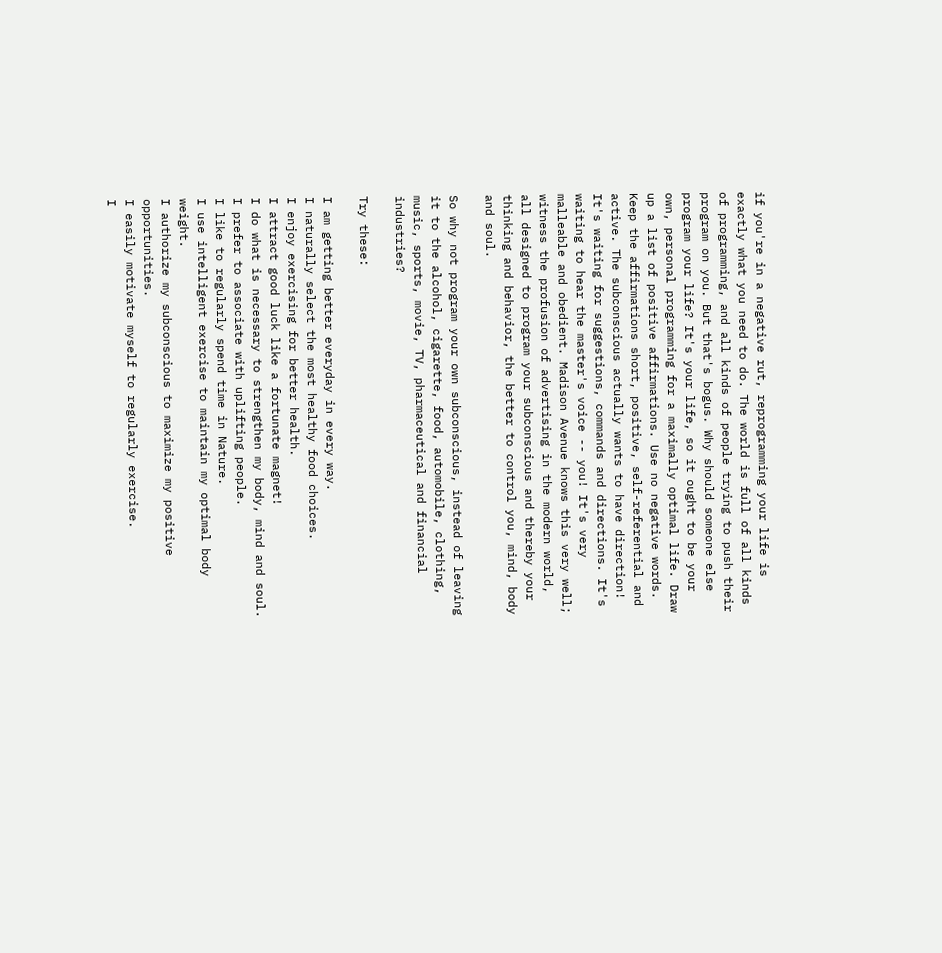if you're in a negative rut, reprogramming your life is exactly what you need to do. The world is full of all kinds of programming, and all kinds of people trying to push their program on you. But that's bogus. Why should someone else program your life? It's your life, so it ought to be your own, personal programming for a maximally optimal life. Draw up a list of positive affirmations. Use no negative words. Keep the affirmations short, positive, self-referential and active. The subconscious actually wants to have direction! It's waiting for suggestions, commands and directions. It's waiting to hear the master's voice -- you! It's very malleable and obedient. Madison Avenue knows this very well; witness the profusion of advertising in the modern world, all designed to program your subconscious and thereby your thinking and behavior, the better to control you, mind, body and soul.

So why not program your own subconscious, instead of leaving it to the alcohol, cigarette, food, automobile, clothing, music, sports, movie, TV, pharmaceutical and financial industries?

Try these:

I am getting better everyday in every way.
I naturally select the most healthy food choices.
I enjoy exercising for better health.
I attract good luck like a fortunate magnet!
I do what is necessary to strengthen my body, mind and soul.
I prefer to associate with uplifting people.
I like to regularly spend time in Nature.
I use intelligent exercise to maintain my optimal body weight.
I authorize my subconscious to maximize my positive opportunities.
I easily motivate myself to regularly exercise.
I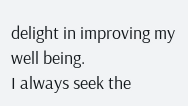delight in improving my well being.
I always seek the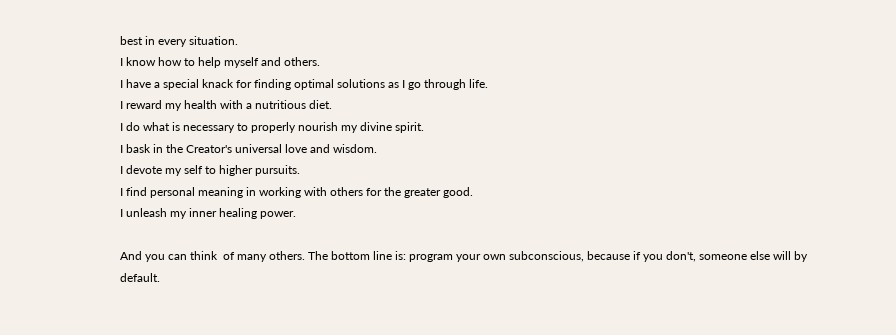best in every situation.
I know how to help myself and others.
I have a special knack for finding optimal solutions as I go through life.
I reward my health with a nutritious diet.
I do what is necessary to properly nourish my divine spirit.
I bask in the Creator's universal love and wisdom.
I devote my self to higher pursuits.
I find personal meaning in working with others for the greater good.
I unleash my inner healing power.

And you can think  of many others. The bottom line is: program your own subconscious, because if you don't, someone else will by default.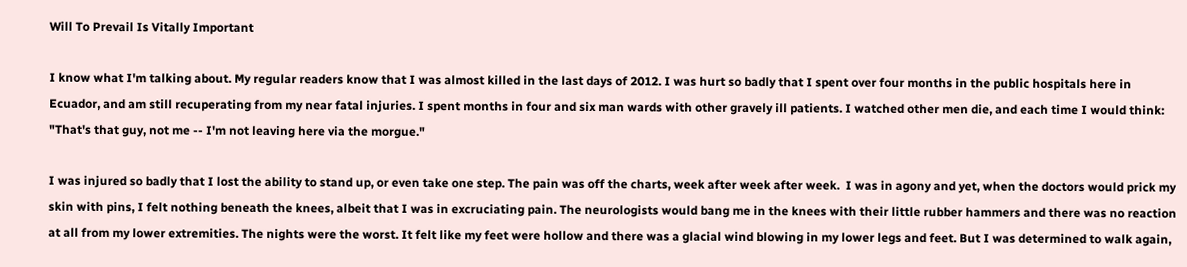Will To Prevail Is Vitally Important

I know what I'm talking about. My regular readers know that I was almost killed in the last days of 2012. I was hurt so badly that I spent over four months in the public hospitals here in Ecuador, and am still recuperating from my near fatal injuries. I spent months in four and six man wards with other gravely ill patients. I watched other men die, and each time I would think: "That's that guy, not me -- I'm not leaving here via the morgue."

I was injured so badly that I lost the ability to stand up, or even take one step. The pain was off the charts, week after week after week.  I was in agony and yet, when the doctors would prick my skin with pins, I felt nothing beneath the knees, albeit that I was in excruciating pain. The neurologists would bang me in the knees with their little rubber hammers and there was no reaction at all from my lower extremities. The nights were the worst. It felt like my feet were hollow and there was a glacial wind blowing in my lower legs and feet. But I was determined to walk again,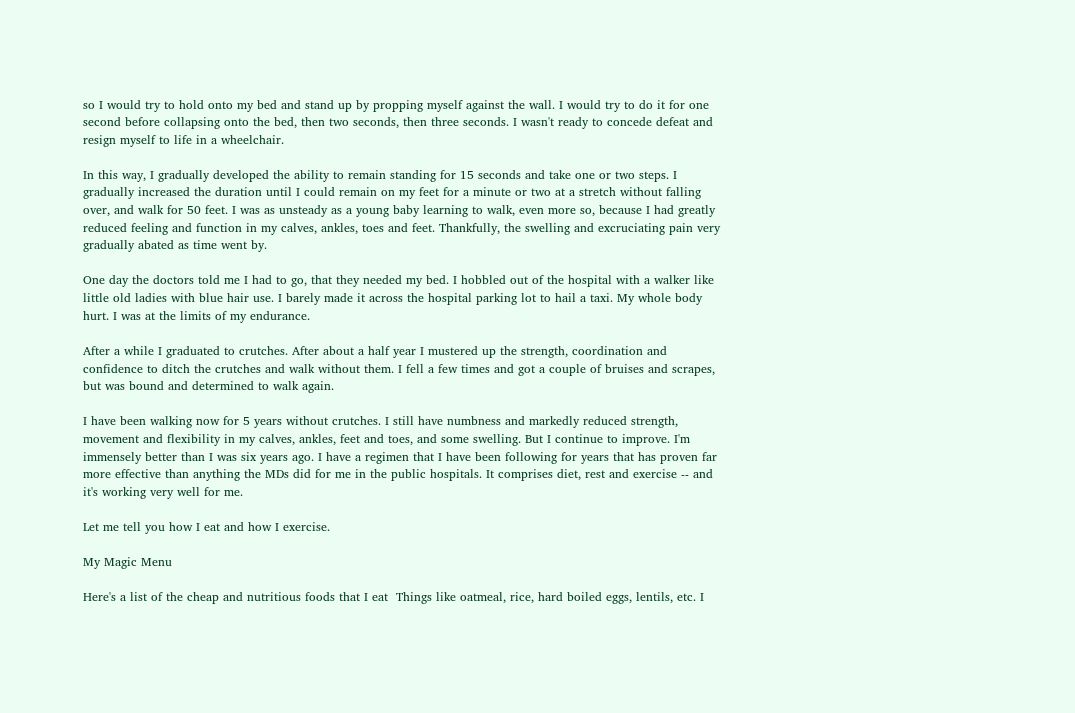so I would try to hold onto my bed and stand up by propping myself against the wall. I would try to do it for one second before collapsing onto the bed, then two seconds, then three seconds. I wasn't ready to concede defeat and resign myself to life in a wheelchair.

In this way, I gradually developed the ability to remain standing for 15 seconds and take one or two steps. I gradually increased the duration until I could remain on my feet for a minute or two at a stretch without falling over, and walk for 50 feet. I was as unsteady as a young baby learning to walk, even more so, because I had greatly reduced feeling and function in my calves, ankles, toes and feet. Thankfully, the swelling and excruciating pain very gradually abated as time went by.

One day the doctors told me I had to go, that they needed my bed. I hobbled out of the hospital with a walker like little old ladies with blue hair use. I barely made it across the hospital parking lot to hail a taxi. My whole body hurt. I was at the limits of my endurance.

After a while I graduated to crutches. After about a half year I mustered up the strength, coordination and confidence to ditch the crutches and walk without them. I fell a few times and got a couple of bruises and scrapes, but was bound and determined to walk again.

I have been walking now for 5 years without crutches. I still have numbness and markedly reduced strength, movement and flexibility in my calves, ankles, feet and toes, and some swelling. But I continue to improve. I'm immensely better than I was six years ago. I have a regimen that I have been following for years that has proven far more effective than anything the MDs did for me in the public hospitals. It comprises diet, rest and exercise -- and it's working very well for me.

Let me tell you how I eat and how I exercise.

My Magic Menu

Here's a list of the cheap and nutritious foods that I eat  Things like oatmeal, rice, hard boiled eggs, lentils, etc. I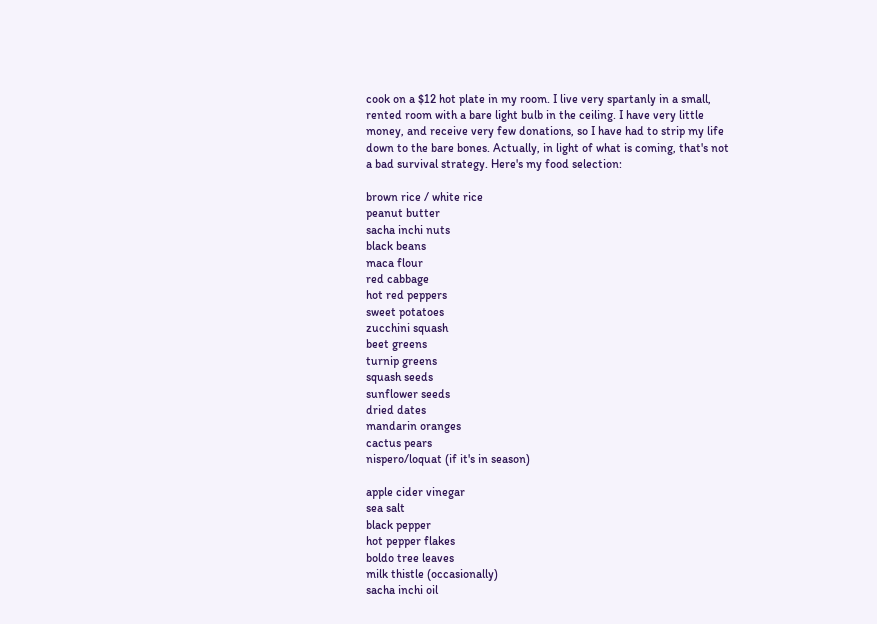cook on a $12 hot plate in my room. I live very spartanly in a small, rented room with a bare light bulb in the ceiling. I have very little money, and receive very few donations, so I have had to strip my life down to the bare bones. Actually, in light of what is coming, that's not a bad survival strategy. Here's my food selection:

brown rice / white rice
peanut butter
sacha inchi nuts
black beans
maca flour
red cabbage
hot red peppers
sweet potatoes
zucchini squash
beet greens
turnip greens
squash seeds
sunflower seeds
dried dates
mandarin oranges
cactus pears
nispero/loquat (if it's in season)

apple cider vinegar
sea salt
black pepper
hot pepper flakes
boldo tree leaves
milk thistle (occasionally)
sacha inchi oil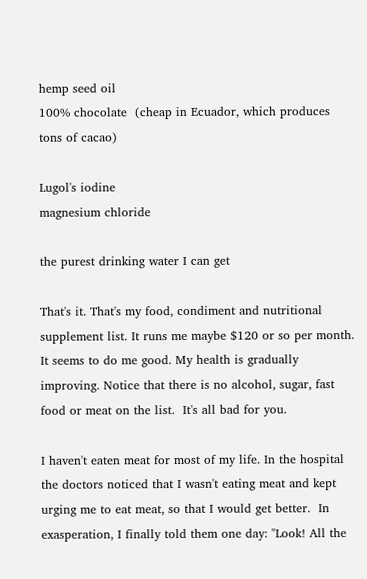hemp seed oil
100% chocolate  (cheap in Ecuador, which produces tons of cacao)

Lugol's iodine
magnesium chloride

the purest drinking water I can get

That's it. That's my food, condiment and nutritional supplement list. It runs me maybe $120 or so per month. It seems to do me good. My health is gradually improving. Notice that there is no alcohol, sugar, fast food or meat on the list.  It's all bad for you.

I haven't eaten meat for most of my life. In the hospital the doctors noticed that I wasn't eating meat and kept urging me to eat meat, so that I would get better.  In exasperation, I finally told them one day: "Look! All the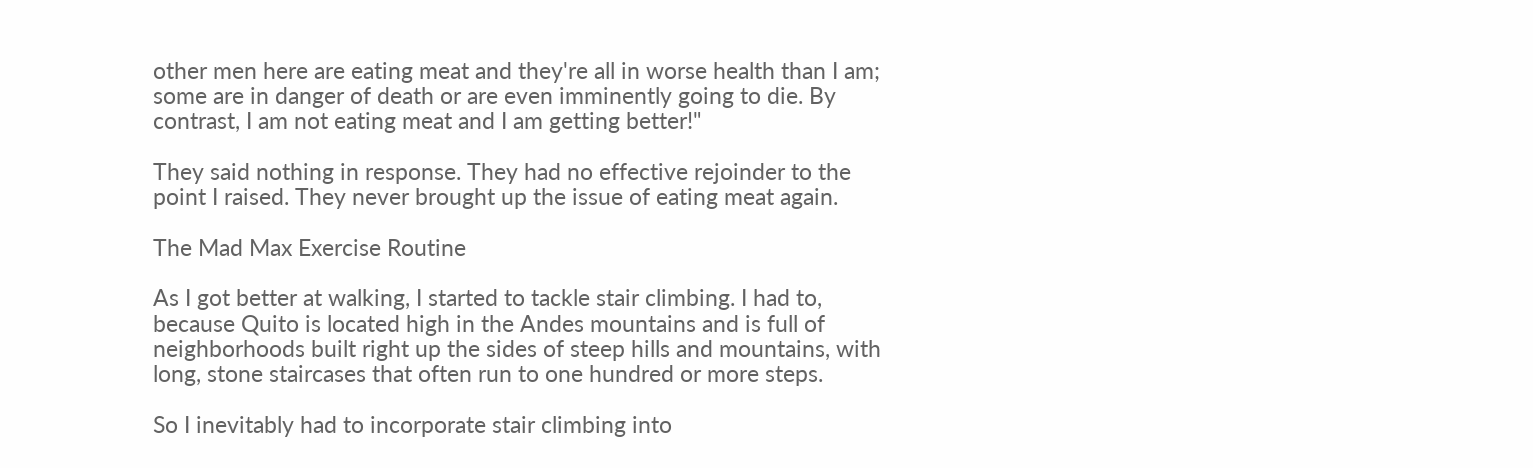other men here are eating meat and they're all in worse health than I am; some are in danger of death or are even imminently going to die. By contrast, I am not eating meat and I am getting better!"

They said nothing in response. They had no effective rejoinder to the point I raised. They never brought up the issue of eating meat again.

The Mad Max Exercise Routine

As I got better at walking, I started to tackle stair climbing. I had to, because Quito is located high in the Andes mountains and is full of neighborhoods built right up the sides of steep hills and mountains, with long, stone staircases that often run to one hundred or more steps.

So I inevitably had to incorporate stair climbing into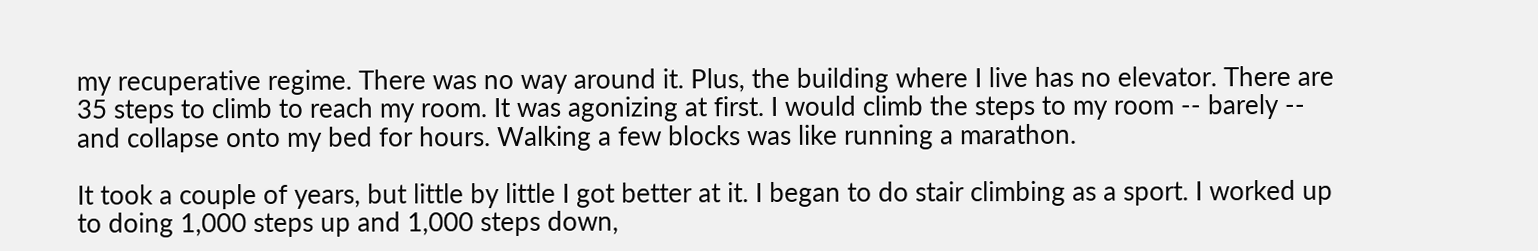my recuperative regime. There was no way around it. Plus, the building where I live has no elevator. There are 35 steps to climb to reach my room. It was agonizing at first. I would climb the steps to my room -- barely -- and collapse onto my bed for hours. Walking a few blocks was like running a marathon.

It took a couple of years, but little by little I got better at it. I began to do stair climbing as a sport. I worked up to doing 1,000 steps up and 1,000 steps down,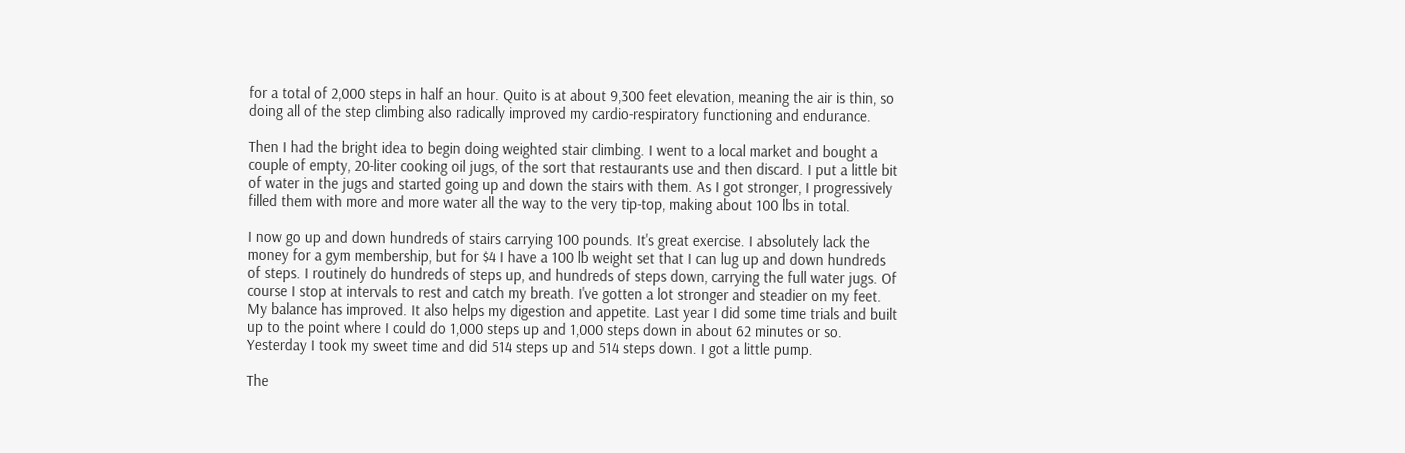for a total of 2,000 steps in half an hour. Quito is at about 9,300 feet elevation, meaning the air is thin, so doing all of the step climbing also radically improved my cardio-respiratory functioning and endurance.

Then I had the bright idea to begin doing weighted stair climbing. I went to a local market and bought a couple of empty, 20-liter cooking oil jugs, of the sort that restaurants use and then discard. I put a little bit of water in the jugs and started going up and down the stairs with them. As I got stronger, I progressively filled them with more and more water all the way to the very tip-top, making about 100 lbs in total.

I now go up and down hundreds of stairs carrying 100 pounds. It's great exercise. I absolutely lack the money for a gym membership, but for $4 I have a 100 lb weight set that I can lug up and down hundreds of steps. I routinely do hundreds of steps up, and hundreds of steps down, carrying the full water jugs. Of course I stop at intervals to rest and catch my breath. I've gotten a lot stronger and steadier on my feet. My balance has improved. It also helps my digestion and appetite. Last year I did some time trials and built up to the point where I could do 1,000 steps up and 1,000 steps down in about 62 minutes or so. Yesterday I took my sweet time and did 514 steps up and 514 steps down. I got a little pump.

The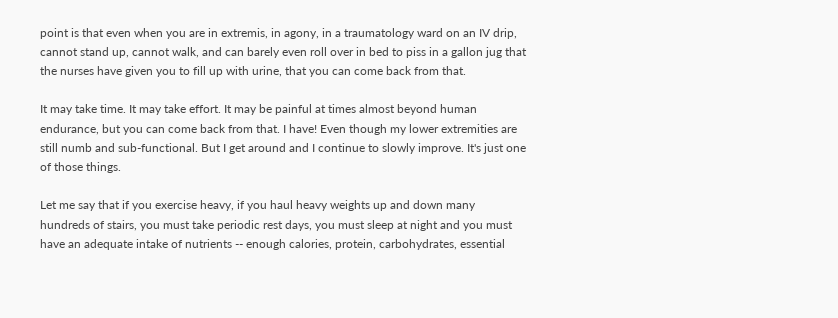point is that even when you are in extremis, in agony, in a traumatology ward on an IV drip, cannot stand up, cannot walk, and can barely even roll over in bed to piss in a gallon jug that the nurses have given you to fill up with urine, that you can come back from that.

It may take time. It may take effort. It may be painful at times almost beyond human endurance, but you can come back from that. I have! Even though my lower extremities are still numb and sub-functional. But I get around and I continue to slowly improve. It's just one of those things.

Let me say that if you exercise heavy, if you haul heavy weights up and down many hundreds of stairs, you must take periodic rest days, you must sleep at night and you must have an adequate intake of nutrients -- enough calories, protein, carbohydrates, essential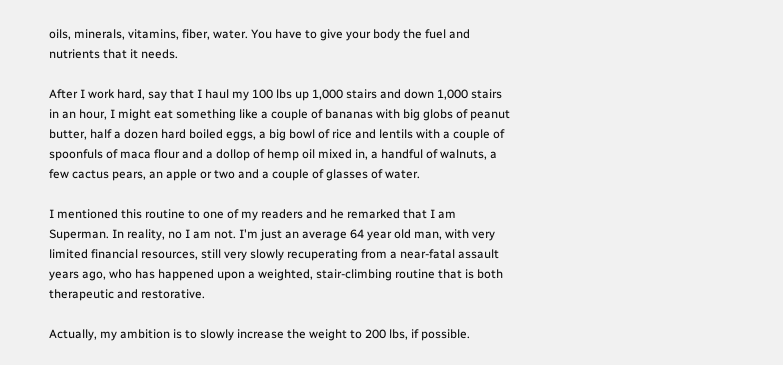oils, minerals, vitamins, fiber, water. You have to give your body the fuel and nutrients that it needs.

After I work hard, say that I haul my 100 lbs up 1,000 stairs and down 1,000 stairs in an hour, I might eat something like a couple of bananas with big globs of peanut butter, half a dozen hard boiled eggs, a big bowl of rice and lentils with a couple of spoonfuls of maca flour and a dollop of hemp oil mixed in, a handful of walnuts, a few cactus pears, an apple or two and a couple of glasses of water.

I mentioned this routine to one of my readers and he remarked that I am Superman. In reality, no I am not. I'm just an average 64 year old man, with very limited financial resources, still very slowly recuperating from a near-fatal assault years ago, who has happened upon a weighted, stair-climbing routine that is both therapeutic and restorative.

Actually, my ambition is to slowly increase the weight to 200 lbs, if possible.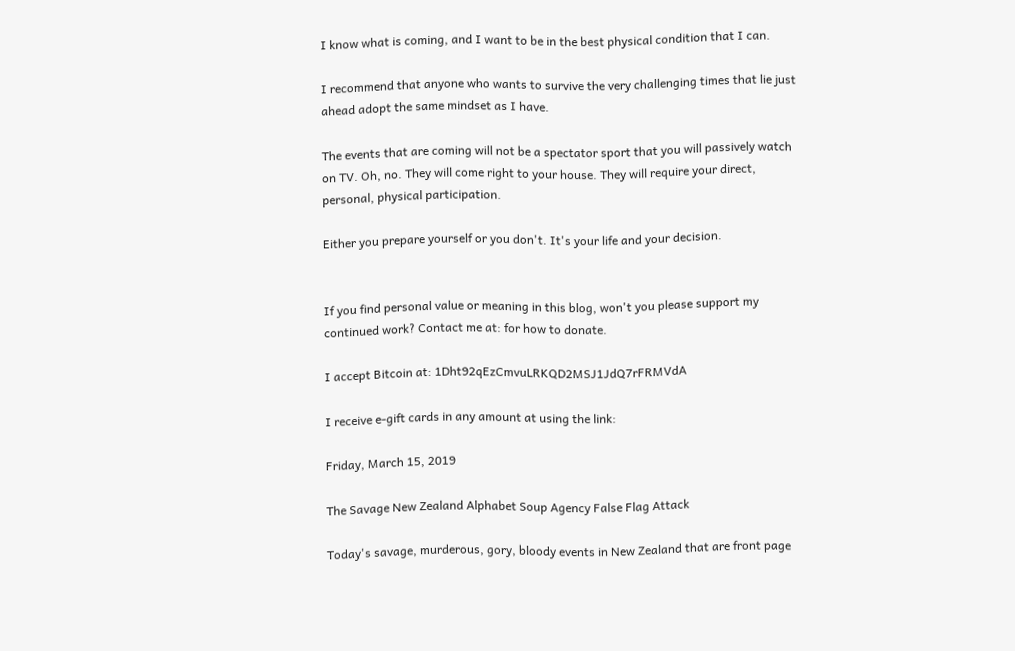I know what is coming, and I want to be in the best physical condition that I can.

I recommend that anyone who wants to survive the very challenging times that lie just ahead adopt the same mindset as I have.

The events that are coming will not be a spectator sport that you will passively watch on TV. Oh, no. They will come right to your house. They will require your direct, personal, physical participation.

Either you prepare yourself or you don't. It's your life and your decision.


If you find personal value or meaning in this blog, won't you please support my continued work? Contact me at: for how to donate.

I accept Bitcoin at: 1Dht92qEzCmvuLRKQD2MSJ1JdQ7rFRMVdA

I receive e-gift cards in any amount at using the link:

Friday, March 15, 2019

The Savage New Zealand Alphabet Soup Agency False Flag Attack

Today's savage, murderous, gory, bloody events in New Zealand that are front page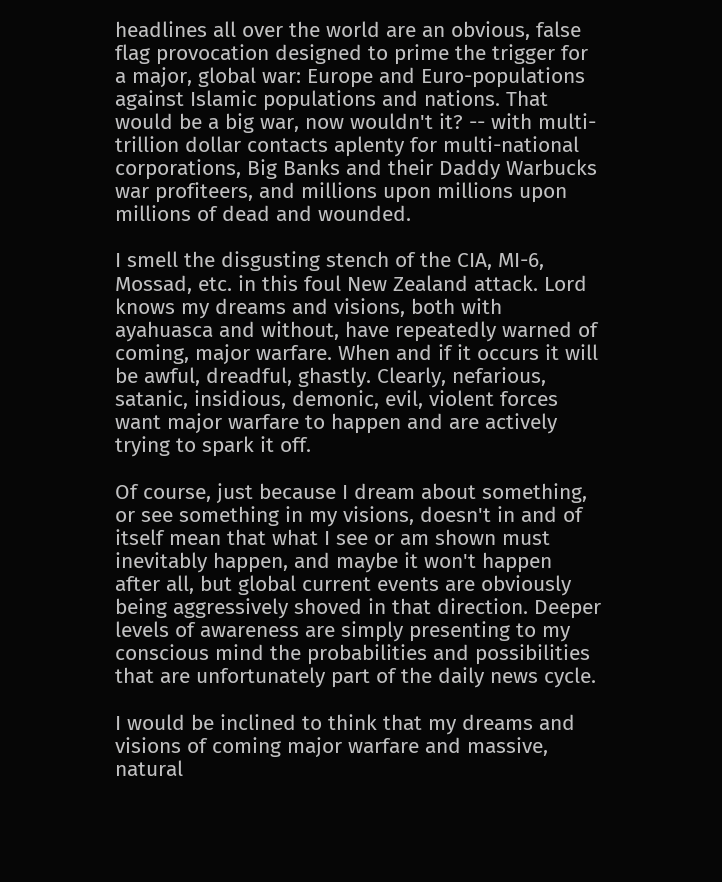headlines all over the world are an obvious, false flag provocation designed to prime the trigger for a major, global war: Europe and Euro-populations against Islamic populations and nations. That would be a big war, now wouldn't it? -- with multi-trillion dollar contacts aplenty for multi-national corporations, Big Banks and their Daddy Warbucks war profiteers, and millions upon millions upon millions of dead and wounded.

I smell the disgusting stench of the CIA, MI-6, Mossad, etc. in this foul New Zealand attack. Lord knows my dreams and visions, both with ayahuasca and without, have repeatedly warned of coming, major warfare. When and if it occurs it will be awful, dreadful, ghastly. Clearly, nefarious, satanic, insidious, demonic, evil, violent forces want major warfare to happen and are actively trying to spark it off.

Of course, just because I dream about something, or see something in my visions, doesn't in and of itself mean that what I see or am shown must inevitably happen, and maybe it won't happen after all, but global current events are obviously being aggressively shoved in that direction. Deeper levels of awareness are simply presenting to my conscious mind the probabilities and possibilities that are unfortunately part of the daily news cycle.

I would be inclined to think that my dreams and visions of coming major warfare and massive, natural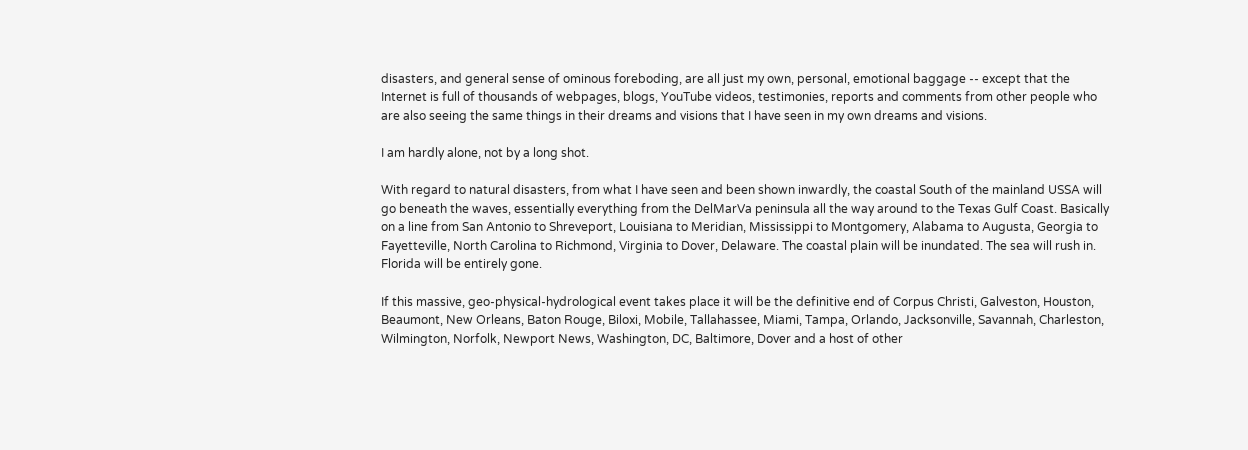disasters, and general sense of ominous foreboding, are all just my own, personal, emotional baggage -- except that the Internet is full of thousands of webpages, blogs, YouTube videos, testimonies, reports and comments from other people who are also seeing the same things in their dreams and visions that I have seen in my own dreams and visions.

I am hardly alone, not by a long shot.

With regard to natural disasters, from what I have seen and been shown inwardly, the coastal South of the mainland USSA will go beneath the waves, essentially everything from the DelMarVa peninsula all the way around to the Texas Gulf Coast. Basically on a line from San Antonio to Shreveport, Louisiana to Meridian, Mississippi to Montgomery, Alabama to Augusta, Georgia to Fayetteville, North Carolina to Richmond, Virginia to Dover, Delaware. The coastal plain will be inundated. The sea will rush in. Florida will be entirely gone.

If this massive, geo-physical-hydrological event takes place it will be the definitive end of Corpus Christi, Galveston, Houston, Beaumont, New Orleans, Baton Rouge, Biloxi, Mobile, Tallahassee, Miami, Tampa, Orlando, Jacksonville, Savannah, Charleston, Wilmington, Norfolk, Newport News, Washington, DC, Baltimore, Dover and a host of other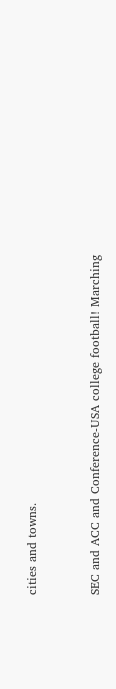cities and towns.


SEC and ACC and Conference-USA college football! Marching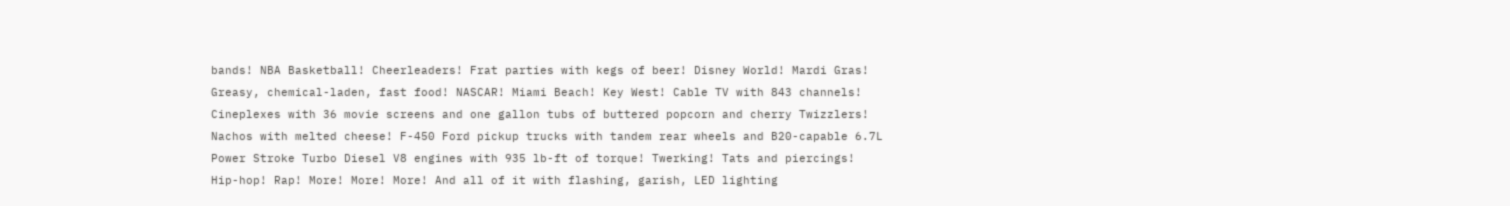bands! NBA Basketball! Cheerleaders! Frat parties with kegs of beer! Disney World! Mardi Gras! Greasy, chemical-laden, fast food! NASCAR! Miami Beach! Key West! Cable TV with 843 channels! Cineplexes with 36 movie screens and one gallon tubs of buttered popcorn and cherry Twizzlers! Nachos with melted cheese! F-450 Ford pickup trucks with tandem rear wheels and B20-capable 6.7L Power Stroke Turbo Diesel V8 engines with 935 lb-ft of torque! Twerking! Tats and piercings! Hip-hop! Rap! More! More! More! And all of it with flashing, garish, LED lighting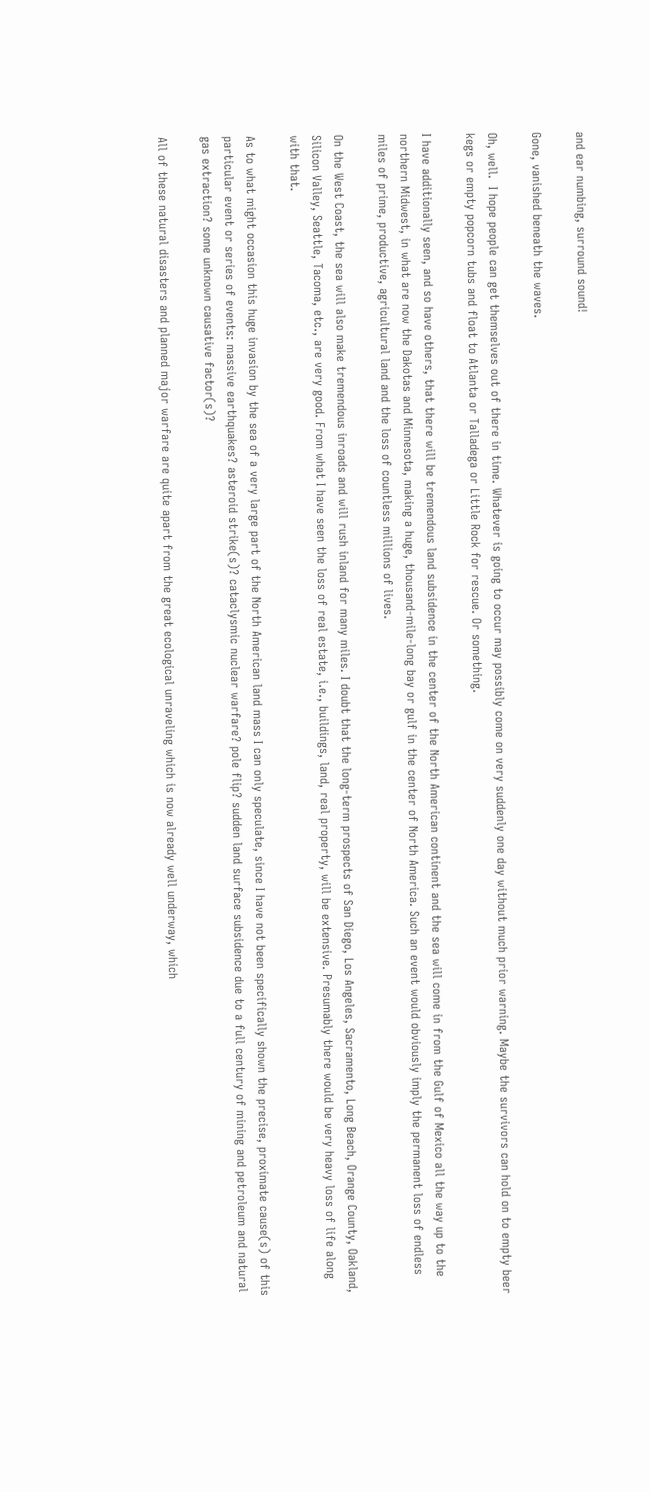and ear numbing, surround sound!

Gone, vanished beneath the waves.

Oh, well.  I hope people can get themselves out of there in time. Whatever is going to occur may possibly come on very suddenly one day without much prior warning. Maybe the survivors can hold on to empty beer kegs or empty popcorn tubs and float to Atlanta or Talladega or Little Rock for rescue. Or something.

I have additionally seen, and so have others, that there will be tremendous land subsidence in the center of the North American continent and the sea will come in from the Gulf of Mexico all the way up to the northern Midwest, in what are now the Dakotas and Minnesota, making a huge, thousand-mile-long bay or gulf in the center of North America. Such an event would obviously imply the permanent loss of endless miles of prime, productive, agricultural land and the loss of countless millions of lives.

On the West Coast, the sea will also make tremendous inroads and will rush inland for many miles. I doubt that the long-term prospects of San Diego, Los Angeles, Sacramento, Long Beach, Orange County, Oakland, Silicon Valley, Seattle, Tacoma, etc., are very good. From what I have seen the loss of real estate, i.e., buildings, land, real property, will be extensive. Presumably there would be very heavy loss of life along with that.

As to what might occasion this huge invasion by the sea of a very large part of the North American land mass I can only speculate, since I have not been specifically shown the precise, proximate cause(s) of this particular event or series of events: massive earthquakes? asteroid strike(s)? cataclysmic nuclear warfare? pole flip? sudden land surface subsidence due to a full century of mining and petroleum and natural gas extraction? some unknown causative factor(s)?

All of these natural disasters and planned major warfare are quite apart from the great ecological unraveling which is now already well underway, which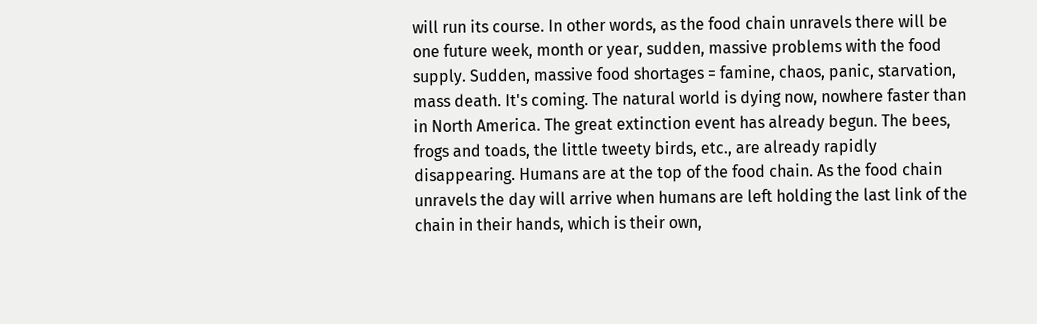will run its course. In other words, as the food chain unravels there will be one future week, month or year, sudden, massive problems with the food supply. Sudden, massive food shortages = famine, chaos, panic, starvation, mass death. It's coming. The natural world is dying now, nowhere faster than in North America. The great extinction event has already begun. The bees, frogs and toads, the little tweety birds, etc., are already rapidly disappearing. Humans are at the top of the food chain. As the food chain unravels the day will arrive when humans are left holding the last link of the chain in their hands, which is their own,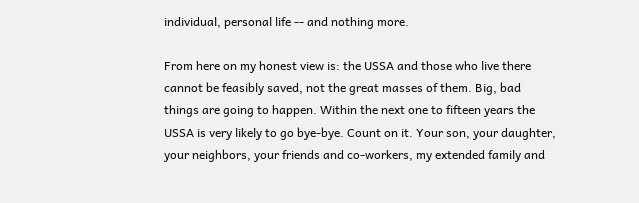individual, personal life -- and nothing more.

From here on my honest view is: the USSA and those who live there cannot be feasibly saved, not the great masses of them. Big, bad things are going to happen. Within the next one to fifteen years the USSA is very likely to go bye-bye. Count on it. Your son, your daughter, your neighbors, your friends and co-workers, my extended family and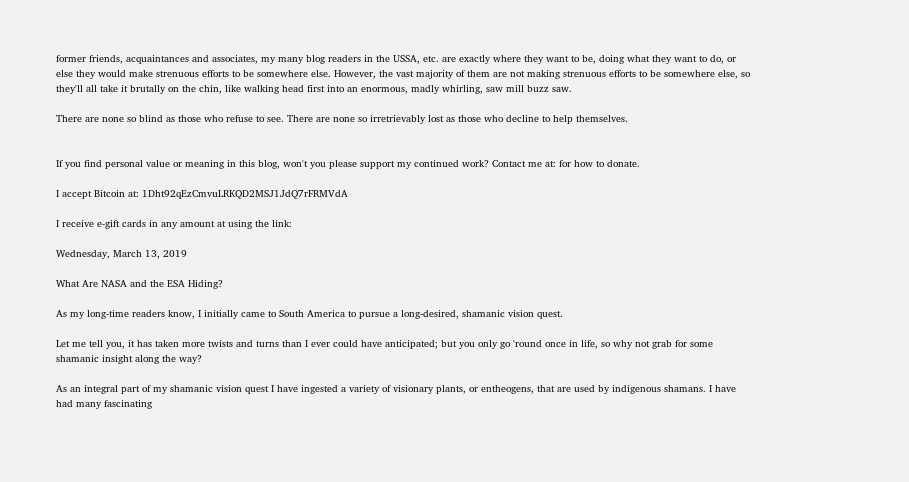former friends, acquaintances and associates, my many blog readers in the USSA, etc. are exactly where they want to be, doing what they want to do, or else they would make strenuous efforts to be somewhere else. However, the vast majority of them are not making strenuous efforts to be somewhere else, so they'll all take it brutally on the chin, like walking head first into an enormous, madly whirling, saw mill buzz saw.

There are none so blind as those who refuse to see. There are none so irretrievably lost as those who decline to help themselves.


If you find personal value or meaning in this blog, won't you please support my continued work? Contact me at: for how to donate.

I accept Bitcoin at: 1Dht92qEzCmvuLRKQD2MSJ1JdQ7rFRMVdA

I receive e-gift cards in any amount at using the link:

Wednesday, March 13, 2019

What Are NASA and the ESA Hiding?

As my long-time readers know, I initially came to South America to pursue a long-desired, shamanic vision quest.

Let me tell you, it has taken more twists and turns than I ever could have anticipated; but you only go 'round once in life, so why not grab for some shamanic insight along the way?

As an integral part of my shamanic vision quest I have ingested a variety of visionary plants, or entheogens, that are used by indigenous shamans. I have had many fascinating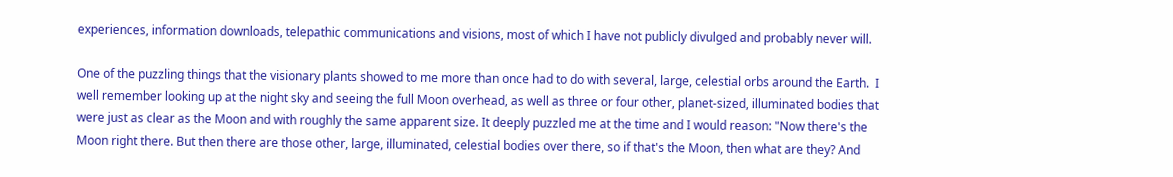experiences, information downloads, telepathic communications and visions, most of which I have not publicly divulged and probably never will.

One of the puzzling things that the visionary plants showed to me more than once had to do with several, large, celestial orbs around the Earth.  I well remember looking up at the night sky and seeing the full Moon overhead, as well as three or four other, planet-sized, illuminated bodies that were just as clear as the Moon and with roughly the same apparent size. It deeply puzzled me at the time and I would reason: "Now there's the Moon right there. But then there are those other, large, illuminated, celestial bodies over there, so if that's the Moon, then what are they? And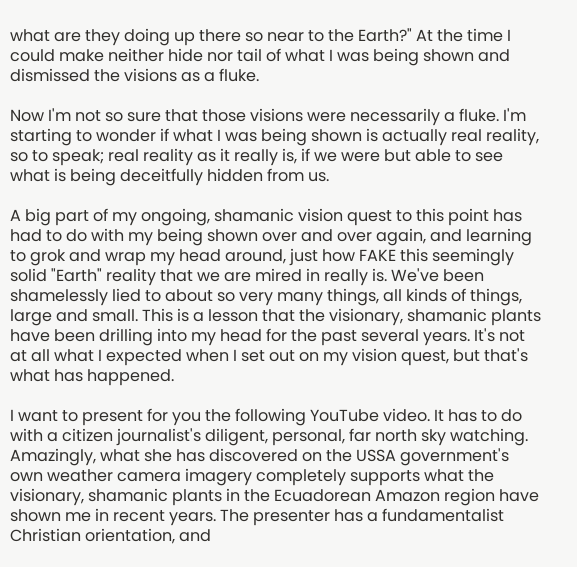what are they doing up there so near to the Earth?" At the time I could make neither hide nor tail of what I was being shown and dismissed the visions as a fluke.

Now I'm not so sure that those visions were necessarily a fluke. I'm starting to wonder if what I was being shown is actually real reality, so to speak; real reality as it really is, if we were but able to see what is being deceitfully hidden from us.

A big part of my ongoing, shamanic vision quest to this point has had to do with my being shown over and over again, and learning to grok and wrap my head around, just how FAKE this seemingly solid "Earth" reality that we are mired in really is. We've been shamelessly lied to about so very many things, all kinds of things, large and small. This is a lesson that the visionary, shamanic plants have been drilling into my head for the past several years. It's not at all what I expected when I set out on my vision quest, but that's what has happened.

I want to present for you the following YouTube video. It has to do with a citizen journalist's diligent, personal, far north sky watching. Amazingly, what she has discovered on the USSA government's own weather camera imagery completely supports what the visionary, shamanic plants in the Ecuadorean Amazon region have shown me in recent years. The presenter has a fundamentalist Christian orientation, and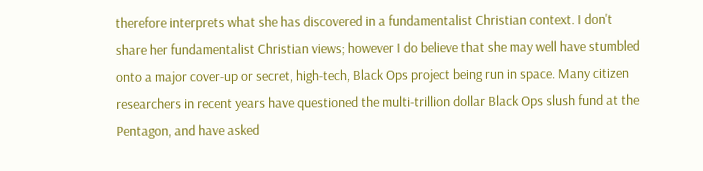therefore interprets what she has discovered in a fundamentalist Christian context. I don't share her fundamentalist Christian views; however I do believe that she may well have stumbled onto a major cover-up or secret, high-tech, Black Ops project being run in space. Many citizen researchers in recent years have questioned the multi-trillion dollar Black Ops slush fund at the Pentagon, and have asked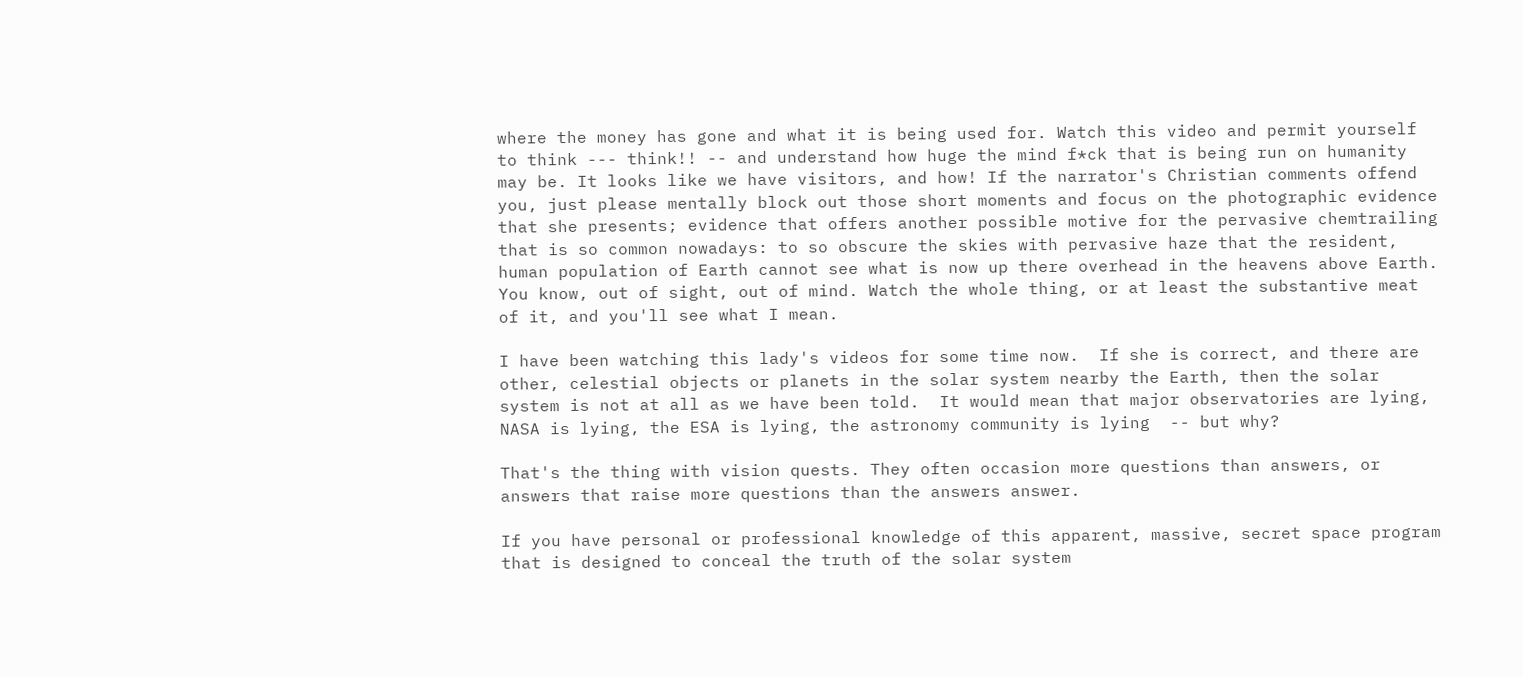where the money has gone and what it is being used for. Watch this video and permit yourself to think --- think!! -- and understand how huge the mind f*ck that is being run on humanity may be. It looks like we have visitors, and how! If the narrator's Christian comments offend you, just please mentally block out those short moments and focus on the photographic evidence that she presents; evidence that offers another possible motive for the pervasive chemtrailing that is so common nowadays: to so obscure the skies with pervasive haze that the resident, human population of Earth cannot see what is now up there overhead in the heavens above Earth. You know, out of sight, out of mind. Watch the whole thing, or at least the substantive meat of it, and you'll see what I mean.

I have been watching this lady's videos for some time now.  If she is correct, and there are other, celestial objects or planets in the solar system nearby the Earth, then the solar system is not at all as we have been told.  It would mean that major observatories are lying, NASA is lying, the ESA is lying, the astronomy community is lying  -- but why?

That's the thing with vision quests. They often occasion more questions than answers, or answers that raise more questions than the answers answer.

If you have personal or professional knowledge of this apparent, massive, secret space program that is designed to conceal the truth of the solar system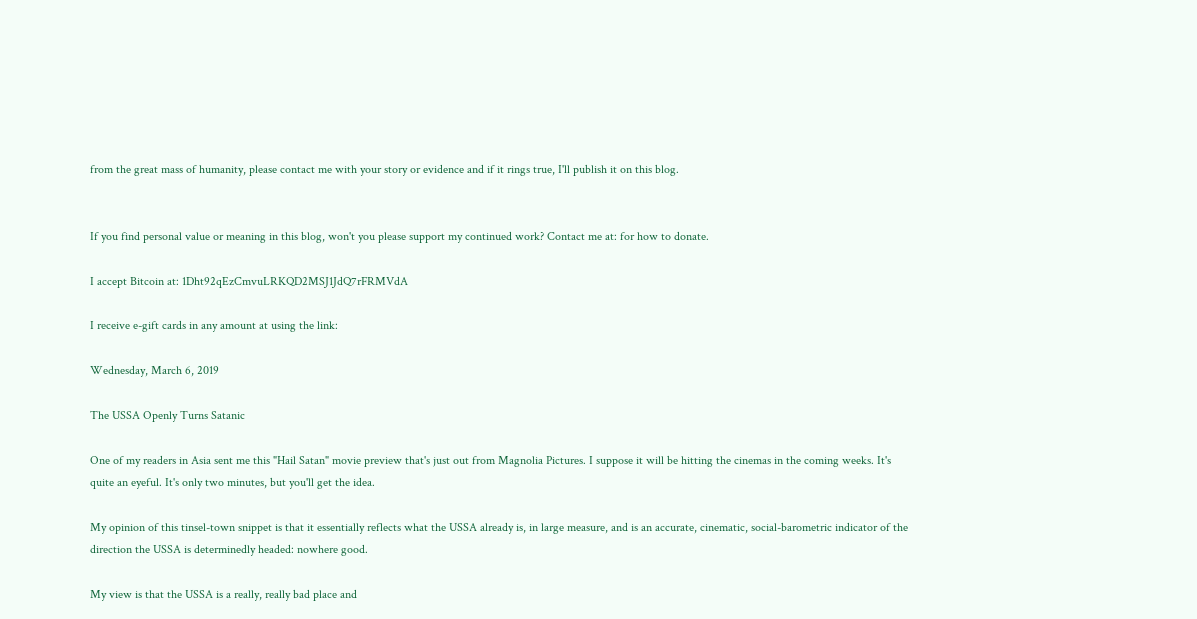from the great mass of humanity, please contact me with your story or evidence and if it rings true, I'll publish it on this blog.


If you find personal value or meaning in this blog, won't you please support my continued work? Contact me at: for how to donate.

I accept Bitcoin at: 1Dht92qEzCmvuLRKQD2MSJ1JdQ7rFRMVdA

I receive e-gift cards in any amount at using the link:

Wednesday, March 6, 2019

The USSA Openly Turns Satanic

One of my readers in Asia sent me this "Hail Satan" movie preview that's just out from Magnolia Pictures. I suppose it will be hitting the cinemas in the coming weeks. It's quite an eyeful. It's only two minutes, but you'll get the idea.

My opinion of this tinsel-town snippet is that it essentially reflects what the USSA already is, in large measure, and is an accurate, cinematic, social-barometric indicator of the direction the USSA is determinedly headed: nowhere good.

My view is that the USSA is a really, really bad place and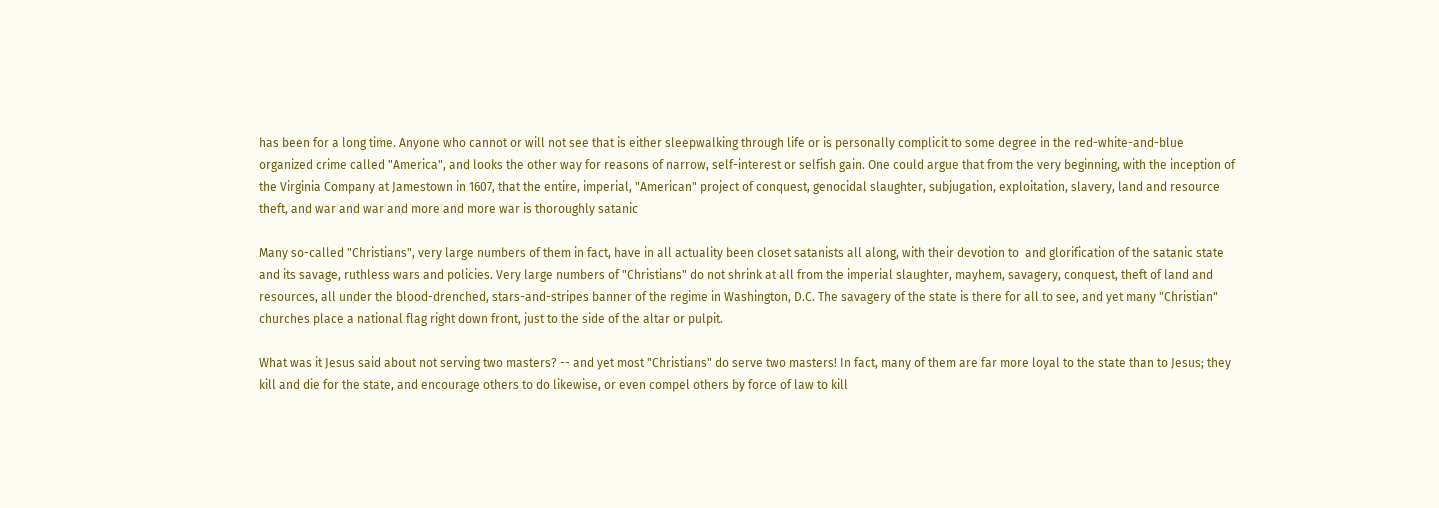has been for a long time. Anyone who cannot or will not see that is either sleepwalking through life or is personally complicit to some degree in the red-white-and-blue organized crime called "America", and looks the other way for reasons of narrow, self-interest or selfish gain. One could argue that from the very beginning, with the inception of the Virginia Company at Jamestown in 1607, that the entire, imperial, "American" project of conquest, genocidal slaughter, subjugation, exploitation, slavery, land and resource theft, and war and war and more and more war is thoroughly satanic

Many so-called "Christians", very large numbers of them in fact, have in all actuality been closet satanists all along, with their devotion to  and glorification of the satanic state and its savage, ruthless wars and policies. Very large numbers of "Christians" do not shrink at all from the imperial slaughter, mayhem, savagery, conquest, theft of land and resources, all under the blood-drenched, stars-and-stripes banner of the regime in Washington, D.C. The savagery of the state is there for all to see, and yet many "Christian" churches place a national flag right down front, just to the side of the altar or pulpit.

What was it Jesus said about not serving two masters? -- and yet most "Christians" do serve two masters! In fact, many of them are far more loyal to the state than to Jesus; they kill and die for the state, and encourage others to do likewise, or even compel others by force of law to kill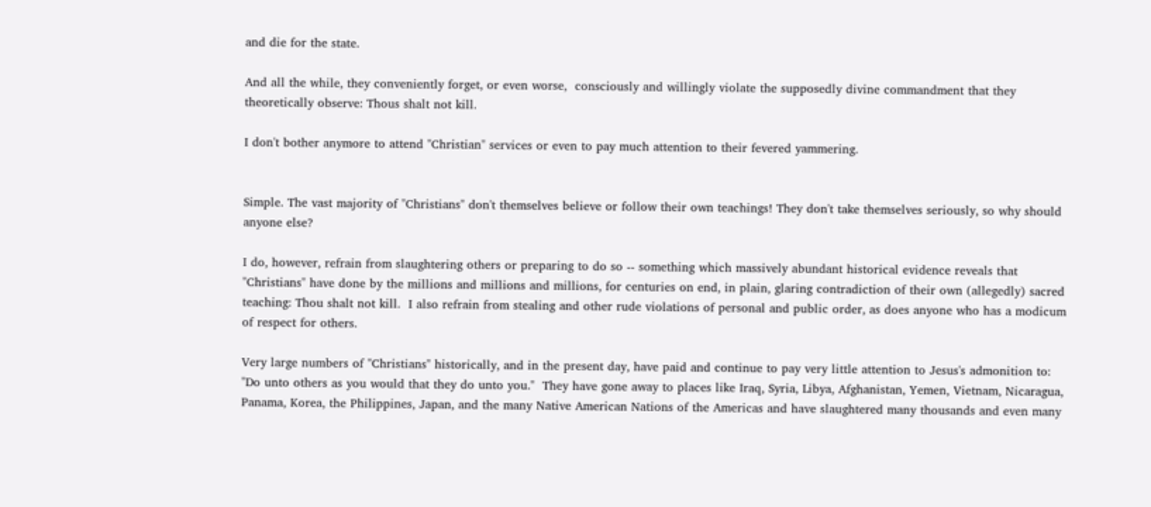and die for the state.

And all the while, they conveniently forget, or even worse,  consciously and willingly violate the supposedly divine commandment that they theoretically observe: Thous shalt not kill.

I don't bother anymore to attend "Christian" services or even to pay much attention to their fevered yammering.


Simple. The vast majority of "Christians" don't themselves believe or follow their own teachings! They don't take themselves seriously, so why should anyone else?

I do, however, refrain from slaughtering others or preparing to do so -- something which massively abundant historical evidence reveals that "Christians" have done by the millions and millions and millions, for centuries on end, in plain, glaring contradiction of their own (allegedly) sacred teaching: Thou shalt not kill.  I also refrain from stealing and other rude violations of personal and public order, as does anyone who has a modicum of respect for others.

Very large numbers of "Christians" historically, and in the present day, have paid and continue to pay very little attention to Jesus's admonition to: "Do unto others as you would that they do unto you."  They have gone away to places like Iraq, Syria, Libya, Afghanistan, Yemen, Vietnam, Nicaragua, Panama, Korea, the Philippines, Japan, and the many Native American Nations of the Americas and have slaughtered many thousands and even many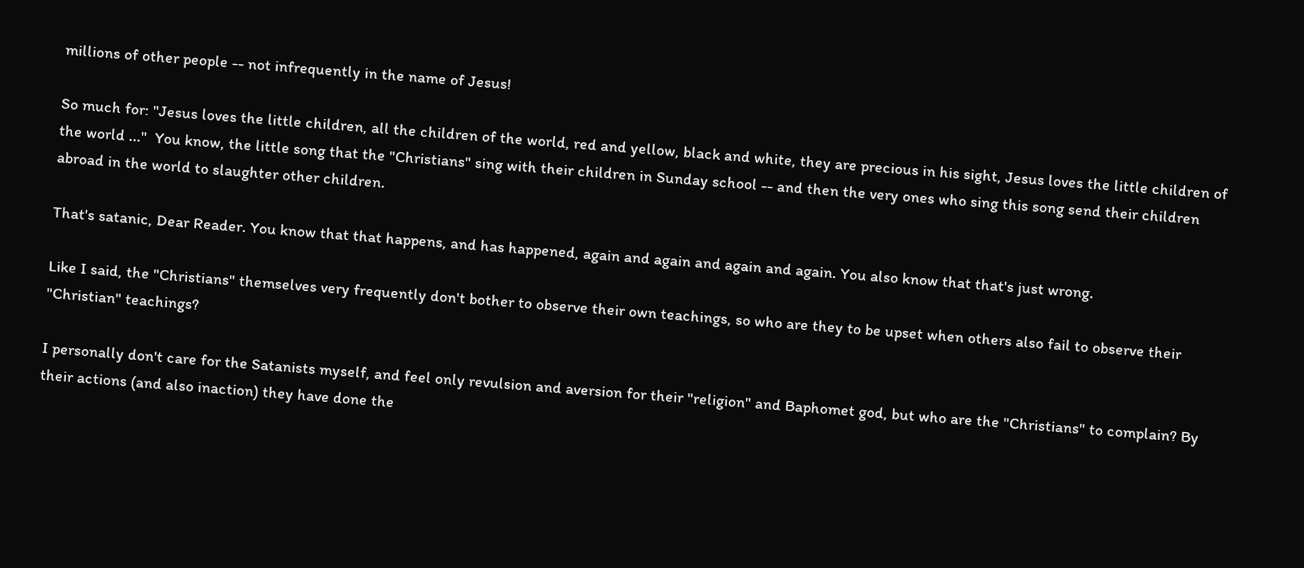millions of other people -- not infrequently in the name of Jesus!

So much for: "Jesus loves the little children, all the children of the world, red and yellow, black and white, they are precious in his sight, Jesus loves the little children of the world ..."  You know, the little song that the "Christians" sing with their children in Sunday school -- and then the very ones who sing this song send their children abroad in the world to slaughter other children.

That's satanic, Dear Reader. You know that that happens, and has happened, again and again and again and again. You also know that that's just wrong.

Like I said, the "Christians" themselves very frequently don't bother to observe their own teachings, so who are they to be upset when others also fail to observe their "Christian" teachings?

I personally don't care for the Satanists myself, and feel only revulsion and aversion for their "religion" and Baphomet god, but who are the "Christians" to complain? By their actions (and also inaction) they have done the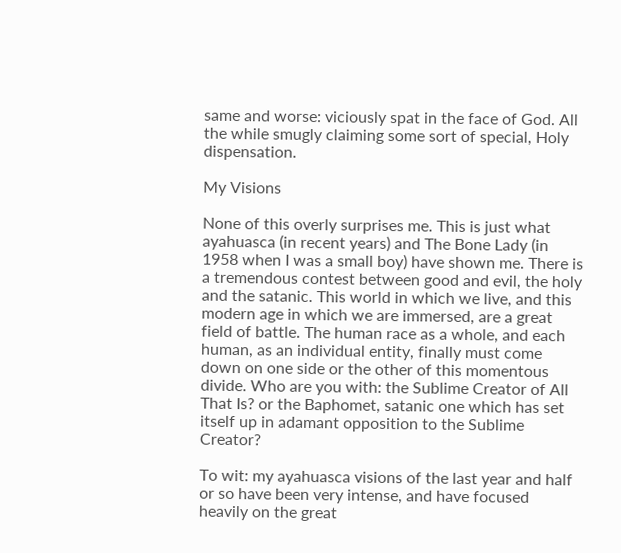same and worse: viciously spat in the face of God. All the while smugly claiming some sort of special, Holy dispensation.

My Visions

None of this overly surprises me. This is just what ayahuasca (in recent years) and The Bone Lady (in 1958 when I was a small boy) have shown me. There is a tremendous contest between good and evil, the holy and the satanic. This world in which we live, and this modern age in which we are immersed, are a great field of battle. The human race as a whole, and each human, as an individual entity, finally must come down on one side or the other of this momentous divide. Who are you with: the Sublime Creator of All That Is? or the Baphomet, satanic one which has set itself up in adamant opposition to the Sublime Creator?

To wit: my ayahuasca visions of the last year and half or so have been very intense, and have focused heavily on the great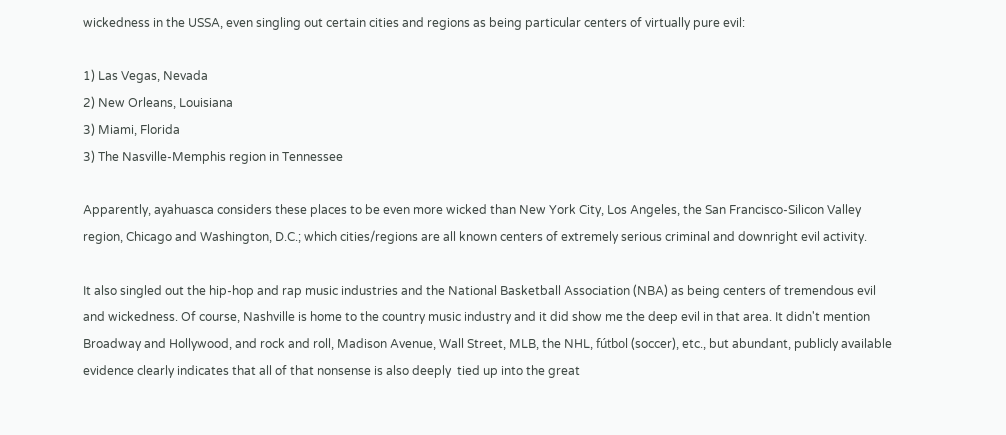wickedness in the USSA, even singling out certain cities and regions as being particular centers of virtually pure evil:

1) Las Vegas, Nevada
2) New Orleans, Louisiana
3) Miami, Florida
3) The Nasville-Memphis region in Tennessee

Apparently, ayahuasca considers these places to be even more wicked than New York City, Los Angeles, the San Francisco-Silicon Valley region, Chicago and Washington, D.C.; which cities/regions are all known centers of extremely serious criminal and downright evil activity.

It also singled out the hip-hop and rap music industries and the National Basketball Association (NBA) as being centers of tremendous evil and wickedness. Of course, Nashville is home to the country music industry and it did show me the deep evil in that area. It didn't mention Broadway and Hollywood, and rock and roll, Madison Avenue, Wall Street, MLB, the NHL, fútbol (soccer), etc., but abundant, publicly available evidence clearly indicates that all of that nonsense is also deeply  tied up into the great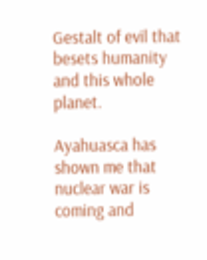Gestalt of evil that besets humanity and this whole planet.

Ayahuasca has shown me that nuclear war is coming and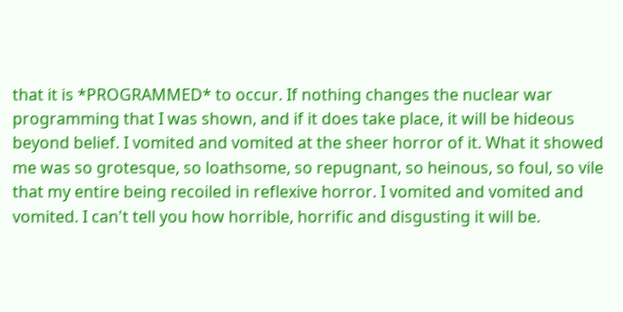that it is *PROGRAMMED* to occur. If nothing changes the nuclear war programming that I was shown, and if it does take place, it will be hideous beyond belief. I vomited and vomited at the sheer horror of it. What it showed me was so grotesque, so loathsome, so repugnant, so heinous, so foul, so vile that my entire being recoiled in reflexive horror. I vomited and vomited and vomited. I can't tell you how horrible, horrific and disgusting it will be.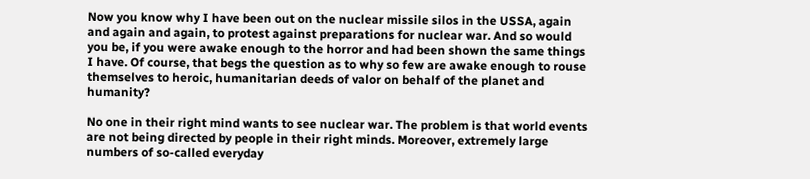Now you know why I have been out on the nuclear missile silos in the USSA, again and again and again, to protest against preparations for nuclear war. And so would you be, if you were awake enough to the horror and had been shown the same things I have. Of course, that begs the question as to why so few are awake enough to rouse themselves to heroic, humanitarian deeds of valor on behalf of the planet and humanity?

No one in their right mind wants to see nuclear war. The problem is that world events are not being directed by people in their right minds. Moreover, extremely large numbers of so-called everyday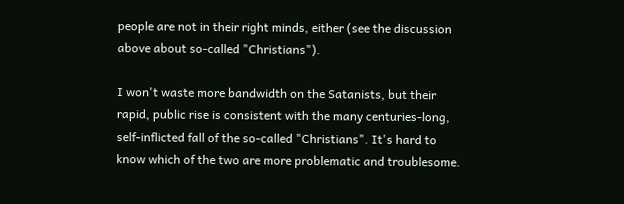people are not in their right minds, either (see the discussion above about so-called "Christians").

I won't waste more bandwidth on the Satanists, but their rapid, public rise is consistent with the many centuries-long, self-inflicted fall of the so-called "Christians". It's hard to know which of the two are more problematic and troublesome.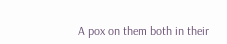A pox on them both in their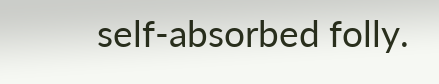self-absorbed folly.